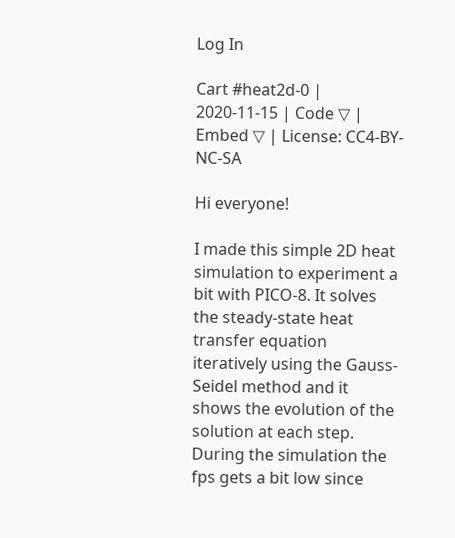Log In

Cart #heat2d-0 | 2020-11-15 | Code ▽ | Embed ▽ | License: CC4-BY-NC-SA

Hi everyone!

I made this simple 2D heat simulation to experiment a bit with PICO-8. It solves the steady-state heat transfer equation iteratively using the Gauss-Seidel method and it shows the evolution of the solution at each step. During the simulation the fps gets a bit low since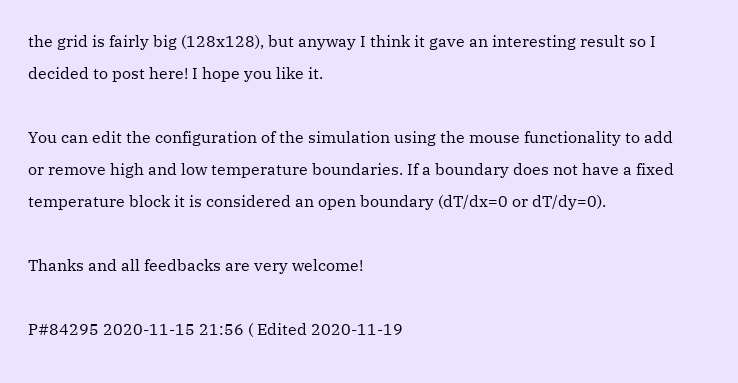the grid is fairly big (128x128), but anyway I think it gave an interesting result so I decided to post here! I hope you like it.

You can edit the configuration of the simulation using the mouse functionality to add or remove high and low temperature boundaries. If a boundary does not have a fixed temperature block it is considered an open boundary (dT/dx=0 or dT/dy=0).

Thanks and all feedbacks are very welcome!

P#84295 2020-11-15 21:56 ( Edited 2020-11-19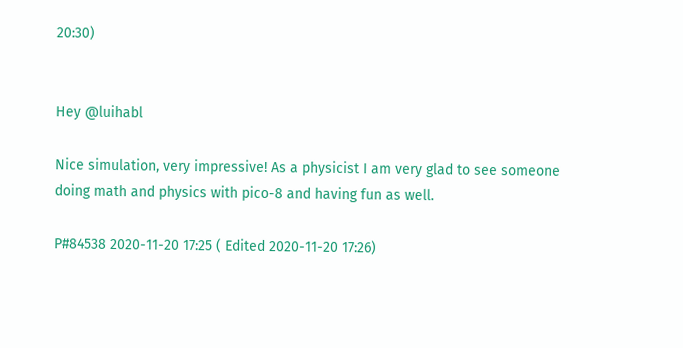20:30)


Hey @luihabl

Nice simulation, very impressive! As a physicist I am very glad to see someone doing math and physics with pico-8 and having fun as well.

P#84538 2020-11-20 17:25 ( Edited 2020-11-20 17:26)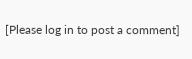[Please log in to post a comment]